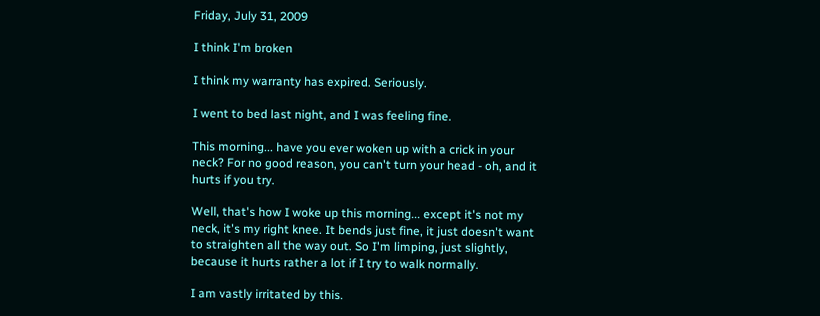Friday, July 31, 2009

I think I'm broken

I think my warranty has expired. Seriously.

I went to bed last night, and I was feeling fine.

This morning... have you ever woken up with a crick in your neck? For no good reason, you can't turn your head - oh, and it hurts if you try.

Well, that's how I woke up this morning... except it's not my neck, it's my right knee. It bends just fine, it just doesn't want to straighten all the way out. So I'm limping, just slightly, because it hurts rather a lot if I try to walk normally.

I am vastly irritated by this.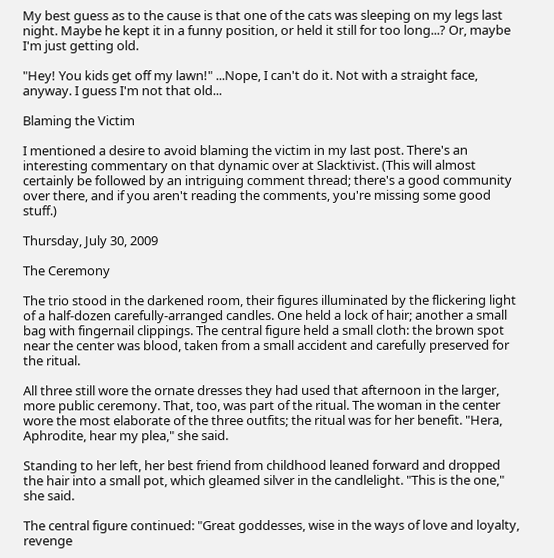My best guess as to the cause is that one of the cats was sleeping on my legs last night. Maybe he kept it in a funny position, or held it still for too long...? Or, maybe I'm just getting old.

"Hey! You kids get off my lawn!" ...Nope, I can't do it. Not with a straight face, anyway. I guess I'm not that old...

Blaming the Victim

I mentioned a desire to avoid blaming the victim in my last post. There's an interesting commentary on that dynamic over at Slacktivist. (This will almost certainly be followed by an intriguing comment thread; there's a good community over there, and if you aren't reading the comments, you're missing some good stuff.)

Thursday, July 30, 2009

The Ceremony

The trio stood in the darkened room, their figures illuminated by the flickering light of a half-dozen carefully-arranged candles. One held a lock of hair; another a small bag with fingernail clippings. The central figure held a small cloth: the brown spot near the center was blood, taken from a small accident and carefully preserved for the ritual.

All three still wore the ornate dresses they had used that afternoon in the larger, more public ceremony. That, too, was part of the ritual. The woman in the center wore the most elaborate of the three outfits; the ritual was for her benefit. "Hera, Aphrodite, hear my plea," she said.

Standing to her left, her best friend from childhood leaned forward and dropped the hair into a small pot, which gleamed silver in the candlelight. "This is the one," she said.

The central figure continued: "Great goddesses, wise in the ways of love and loyalty, revenge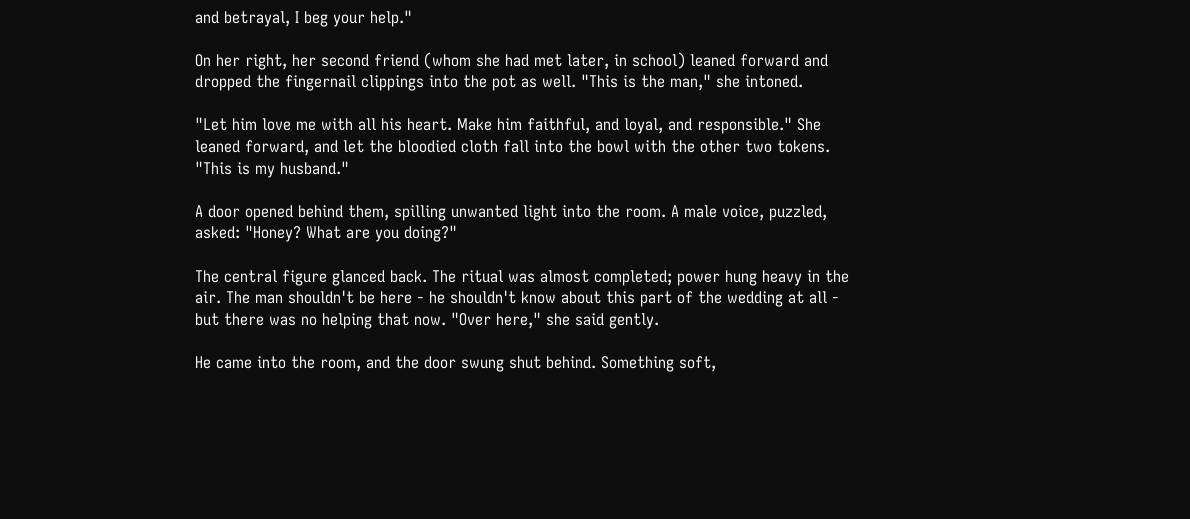and betrayal, I beg your help."

On her right, her second friend (whom she had met later, in school) leaned forward and dropped the fingernail clippings into the pot as well. "This is the man," she intoned.

"Let him love me with all his heart. Make him faithful, and loyal, and responsible." She leaned forward, and let the bloodied cloth fall into the bowl with the other two tokens. "This is my husband."

A door opened behind them, spilling unwanted light into the room. A male voice, puzzled, asked: "Honey? What are you doing?"

The central figure glanced back. The ritual was almost completed; power hung heavy in the air. The man shouldn't be here - he shouldn't know about this part of the wedding at all - but there was no helping that now. "Over here," she said gently.

He came into the room, and the door swung shut behind. Something soft,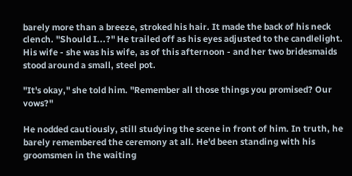barely more than a breeze, stroked his hair. It made the back of his neck clench. "Should I...?" He trailed off as his eyes adjusted to the candlelight. His wife - she was his wife, as of this afternoon - and her two bridesmaids stood around a small, steel pot.

"It's okay," she told him. "Remember all those things you promised? Our vows?"

He nodded cautiously, still studying the scene in front of him. In truth, he barely remembered the ceremony at all. He'd been standing with his groomsmen in the waiting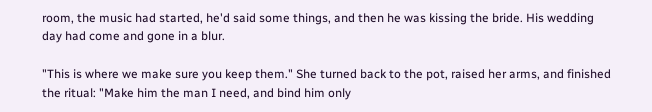room, the music had started, he'd said some things, and then he was kissing the bride. His wedding day had come and gone in a blur.

"This is where we make sure you keep them." She turned back to the pot, raised her arms, and finished the ritual: "Make him the man I need, and bind him only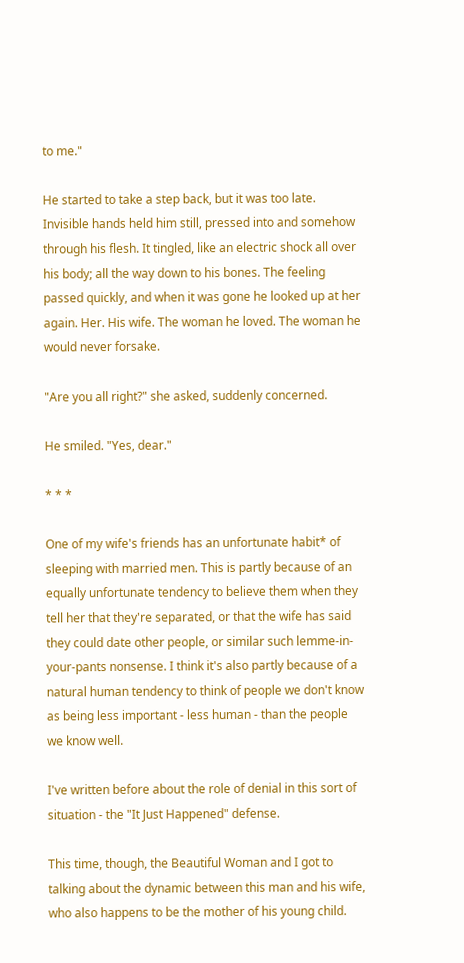to me."

He started to take a step back, but it was too late. Invisible hands held him still, pressed into and somehow through his flesh. It tingled, like an electric shock all over his body; all the way down to his bones. The feeling passed quickly, and when it was gone he looked up at her again. Her. His wife. The woman he loved. The woman he would never forsake.

"Are you all right?" she asked, suddenly concerned.

He smiled. "Yes, dear."

* * *

One of my wife's friends has an unfortunate habit* of sleeping with married men. This is partly because of an equally unfortunate tendency to believe them when they tell her that they're separated, or that the wife has said they could date other people, or similar such lemme-in-your-pants nonsense. I think it's also partly because of a natural human tendency to think of people we don't know as being less important - less human - than the people we know well.

I've written before about the role of denial in this sort of situation - the "It Just Happened" defense.

This time, though, the Beautiful Woman and I got to talking about the dynamic between this man and his wife, who also happens to be the mother of his young child.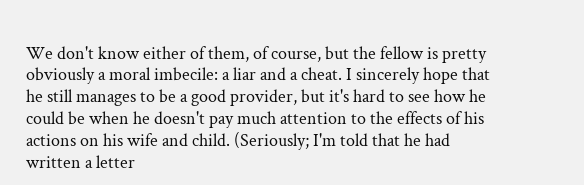We don't know either of them, of course, but the fellow is pretty obviously a moral imbecile: a liar and a cheat. I sincerely hope that he still manages to be a good provider, but it's hard to see how he could be when he doesn't pay much attention to the effects of his actions on his wife and child. (Seriously; I'm told that he had written a letter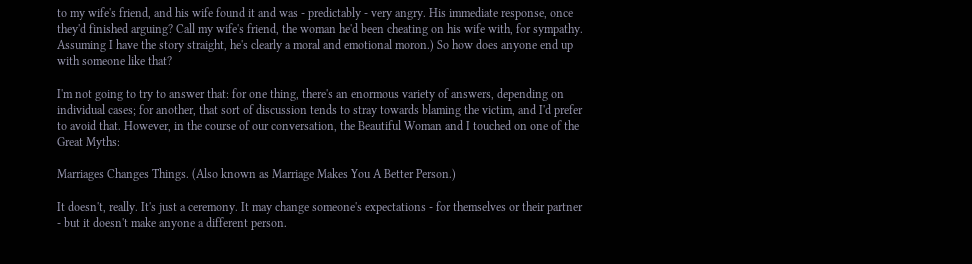to my wife's friend, and his wife found it and was - predictably - very angry. His immediate response, once they'd finished arguing? Call my wife's friend, the woman he'd been cheating on his wife with, for sympathy. Assuming I have the story straight, he's clearly a moral and emotional moron.) So how does anyone end up with someone like that?

I'm not going to try to answer that: for one thing, there's an enormous variety of answers, depending on individual cases; for another, that sort of discussion tends to stray towards blaming the victim, and I'd prefer to avoid that. However, in the course of our conversation, the Beautiful Woman and I touched on one of the Great Myths:

Marriages Changes Things. (Also known as Marriage Makes You A Better Person.)

It doesn't, really. It's just a ceremony. It may change someone's expectations - for themselves or their partner - but it doesn't make anyone a different person.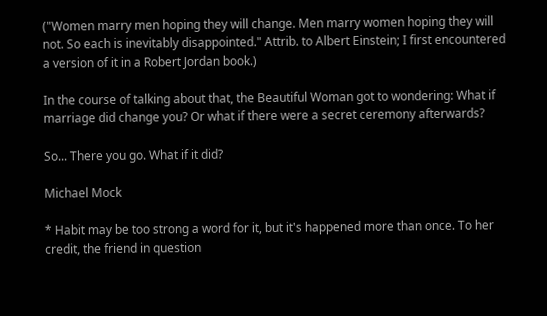("Women marry men hoping they will change. Men marry women hoping they will not. So each is inevitably disappointed." Attrib. to Albert Einstein; I first encountered a version of it in a Robert Jordan book.)

In the course of talking about that, the Beautiful Woman got to wondering: What if marriage did change you? Or what if there were a secret ceremony afterwards?

So... There you go. What if it did?

Michael Mock

* Habit may be too strong a word for it, but it's happened more than once. To her credit, the friend in question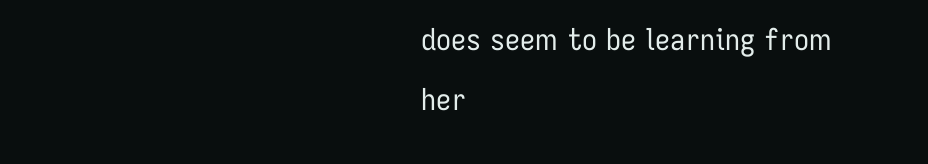does seem to be learning from her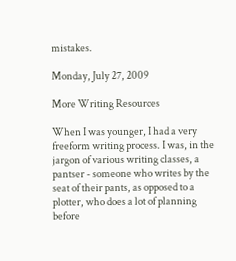mistakes.

Monday, July 27, 2009

More Writing Resources

When I was younger, I had a very freeform writing process. I was, in the jargon of various writing classes, a pantser - someone who writes by the seat of their pants, as opposed to a plotter, who does a lot of planning before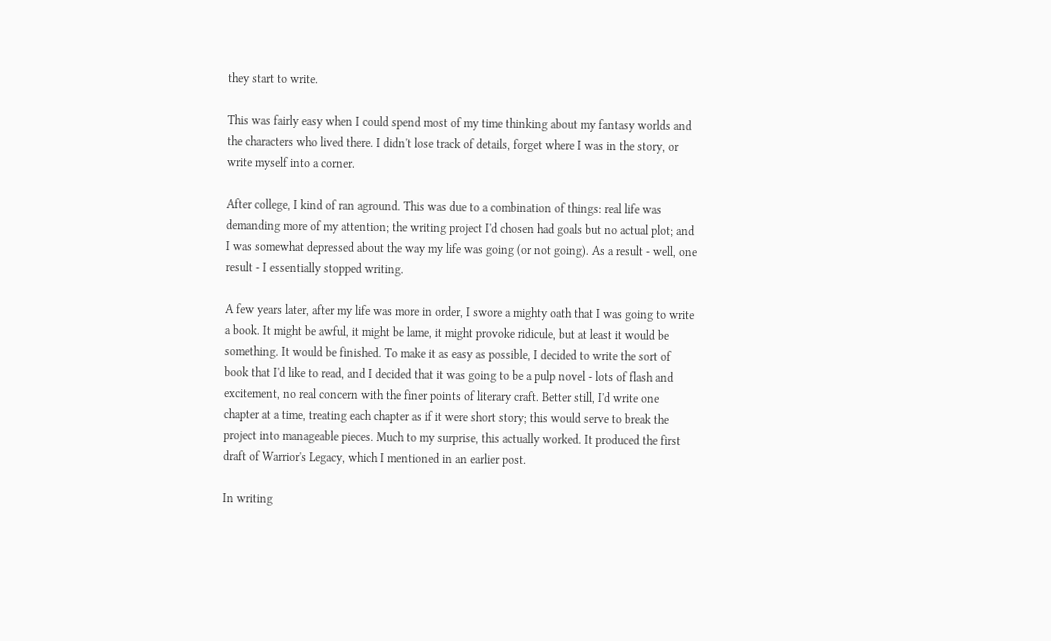they start to write.

This was fairly easy when I could spend most of my time thinking about my fantasy worlds and the characters who lived there. I didn't lose track of details, forget where I was in the story, or write myself into a corner.

After college, I kind of ran aground. This was due to a combination of things: real life was demanding more of my attention; the writing project I'd chosen had goals but no actual plot; and I was somewhat depressed about the way my life was going (or not going). As a result - well, one result - I essentially stopped writing.

A few years later, after my life was more in order, I swore a mighty oath that I was going to write a book. It might be awful, it might be lame, it might provoke ridicule, but at least it would be something. It would be finished. To make it as easy as possible, I decided to write the sort of book that I'd like to read, and I decided that it was going to be a pulp novel - lots of flash and excitement, no real concern with the finer points of literary craft. Better still, I'd write one chapter at a time, treating each chapter as if it were short story; this would serve to break the project into manageable pieces. Much to my surprise, this actually worked. It produced the first draft of Warrior's Legacy, which I mentioned in an earlier post.

In writing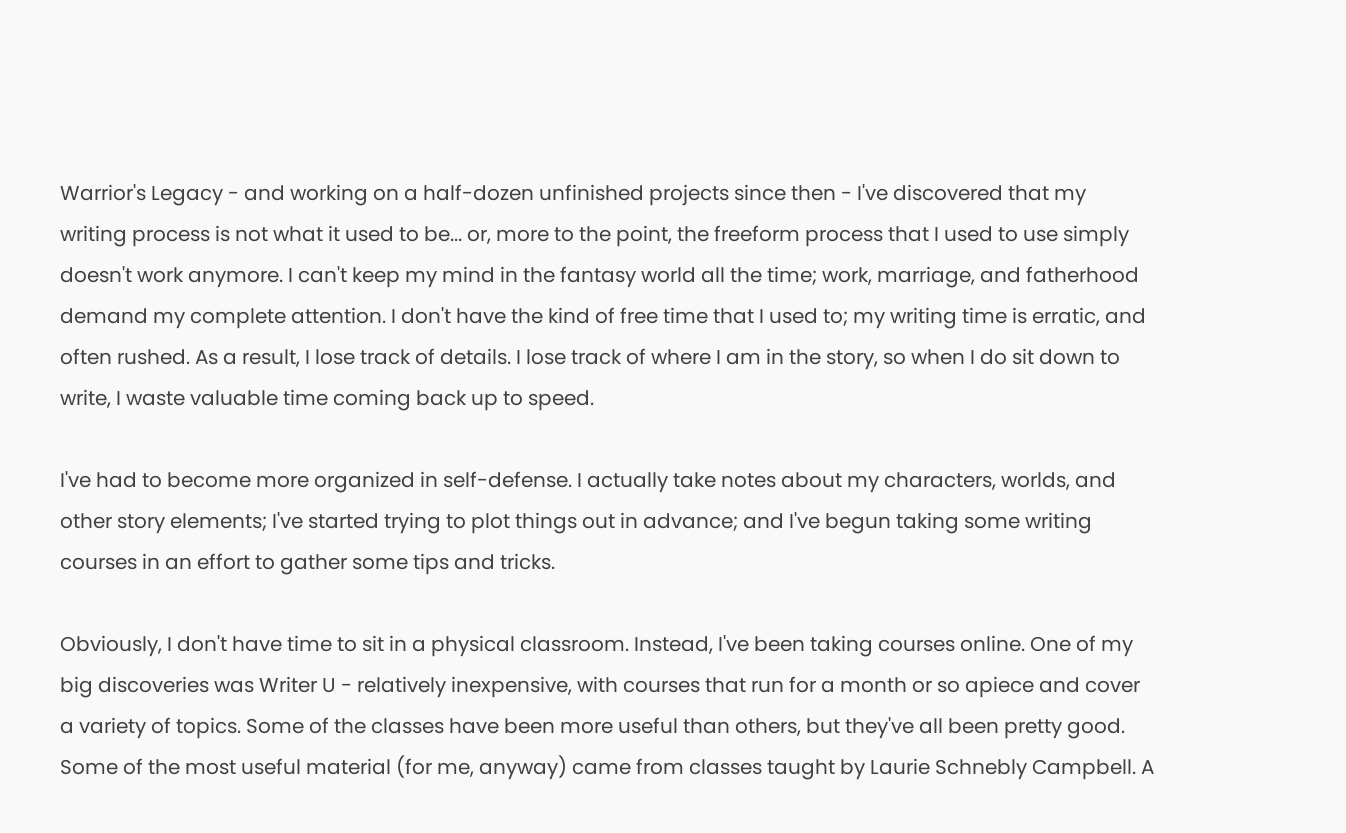Warrior's Legacy - and working on a half-dozen unfinished projects since then - I've discovered that my writing process is not what it used to be... or, more to the point, the freeform process that I used to use simply doesn't work anymore. I can't keep my mind in the fantasy world all the time; work, marriage, and fatherhood demand my complete attention. I don't have the kind of free time that I used to; my writing time is erratic, and often rushed. As a result, I lose track of details. I lose track of where I am in the story, so when I do sit down to write, I waste valuable time coming back up to speed.

I've had to become more organized in self-defense. I actually take notes about my characters, worlds, and other story elements; I've started trying to plot things out in advance; and I've begun taking some writing courses in an effort to gather some tips and tricks.

Obviously, I don't have time to sit in a physical classroom. Instead, I've been taking courses online. One of my big discoveries was Writer U - relatively inexpensive, with courses that run for a month or so apiece and cover a variety of topics. Some of the classes have been more useful than others, but they've all been pretty good. Some of the most useful material (for me, anyway) came from classes taught by Laurie Schnebly Campbell. A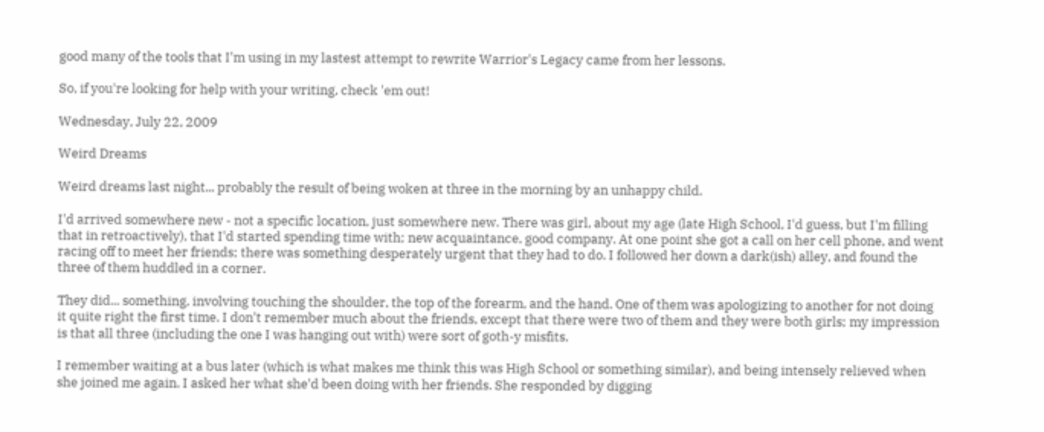good many of the tools that I'm using in my lastest attempt to rewrite Warrior's Legacy came from her lessons.

So, if you're looking for help with your writing, check 'em out!

Wednesday, July 22, 2009

Weird Dreams

Weird dreams last night... probably the result of being woken at three in the morning by an unhappy child.

I'd arrived somewhere new - not a specific location, just somewhere new. There was girl, about my age (late High School, I'd guess, but I'm filling that in retroactively), that I'd started spending time with; new acquaintance, good company. At one point she got a call on her cell phone, and went racing off to meet her friends; there was something desperately urgent that they had to do. I followed her down a dark(ish) alley, and found the three of them huddled in a corner.

They did... something, involving touching the shoulder, the top of the forearm, and the hand. One of them was apologizing to another for not doing it quite right the first time. I don't remember much about the friends, except that there were two of them and they were both girls; my impression is that all three (including the one I was hanging out with) were sort of goth-y misfits.

I remember waiting at a bus later (which is what makes me think this was High School or something similar), and being intensely relieved when she joined me again. I asked her what she'd been doing with her friends. She responded by digging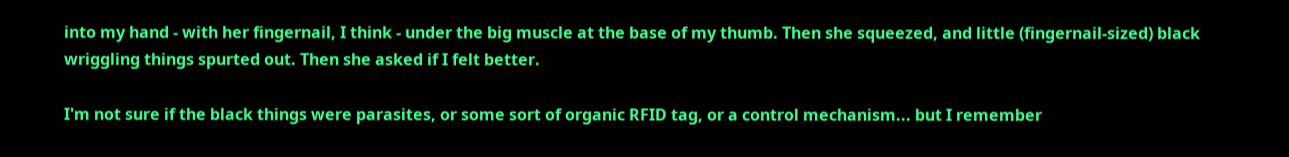into my hand - with her fingernail, I think - under the big muscle at the base of my thumb. Then she squeezed, and little (fingernail-sized) black wriggling things spurted out. Then she asked if I felt better.

I'm not sure if the black things were parasites, or some sort of organic RFID tag, or a control mechanism... but I remember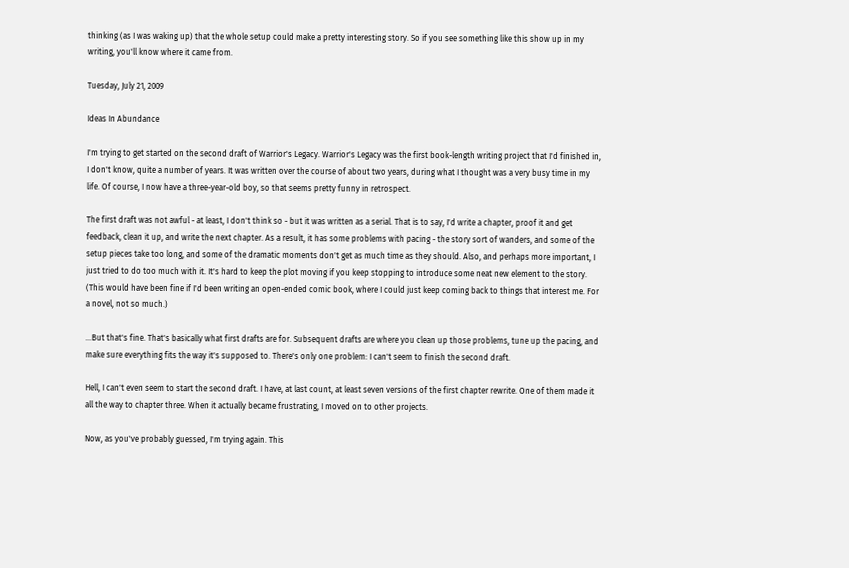thinking (as I was waking up) that the whole setup could make a pretty interesting story. So if you see something like this show up in my writing, you'll know where it came from.

Tuesday, July 21, 2009

Ideas In Abundance

I'm trying to get started on the second draft of Warrior's Legacy. Warrior's Legacy was the first book-length writing project that I'd finished in, I don't know, quite a number of years. It was written over the course of about two years, during what I thought was a very busy time in my life. Of course, I now have a three-year-old boy, so that seems pretty funny in retrospect.

The first draft was not awful - at least, I don't think so - but it was written as a serial. That is to say, I'd write a chapter, proof it and get feedback, clean it up, and write the next chapter. As a result, it has some problems with pacing - the story sort of wanders, and some of the setup pieces take too long, and some of the dramatic moments don't get as much time as they should. Also, and perhaps more important, I just tried to do too much with it. It's hard to keep the plot moving if you keep stopping to introduce some neat new element to the story. (This would have been fine if I'd been writing an open-ended comic book, where I could just keep coming back to things that interest me. For a novel, not so much.)

...But that's fine. That's basically what first drafts are for. Subsequent drafts are where you clean up those problems, tune up the pacing, and make sure everything fits the way it's supposed to. There's only one problem: I can't seem to finish the second draft.

Hell, I can't even seem to start the second draft. I have, at last count, at least seven versions of the first chapter rewrite. One of them made it all the way to chapter three. When it actually became frustrating, I moved on to other projects.

Now, as you've probably guessed, I'm trying again. This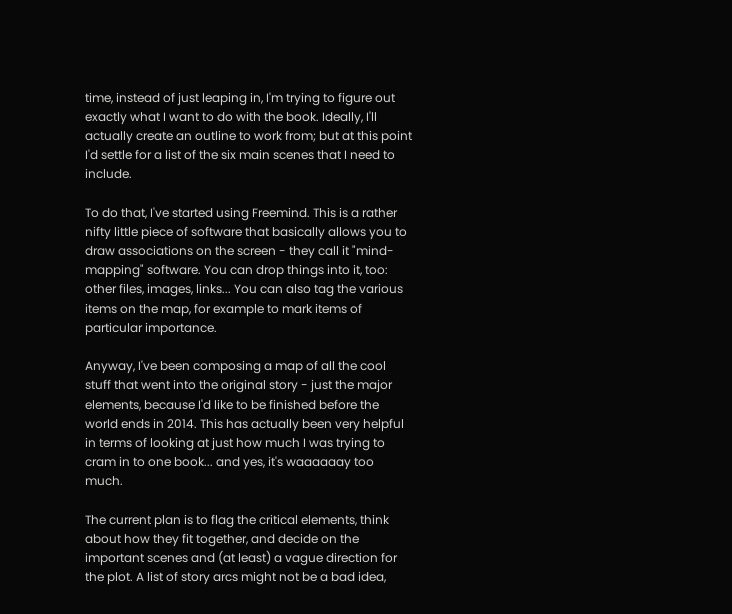time, instead of just leaping in, I'm trying to figure out exactly what I want to do with the book. Ideally, I'll actually create an outline to work from; but at this point I'd settle for a list of the six main scenes that I need to include.

To do that, I've started using Freemind. This is a rather nifty little piece of software that basically allows you to draw associations on the screen - they call it "mind-mapping" software. You can drop things into it, too: other files, images, links... You can also tag the various items on the map, for example to mark items of particular importance.

Anyway, I've been composing a map of all the cool stuff that went into the original story - just the major elements, because I'd like to be finished before the world ends in 2014. This has actually been very helpful in terms of looking at just how much I was trying to cram in to one book... and yes, it's waaaaaay too much.

The current plan is to flag the critical elements, think about how they fit together, and decide on the important scenes and (at least) a vague direction for the plot. A list of story arcs might not be a bad idea,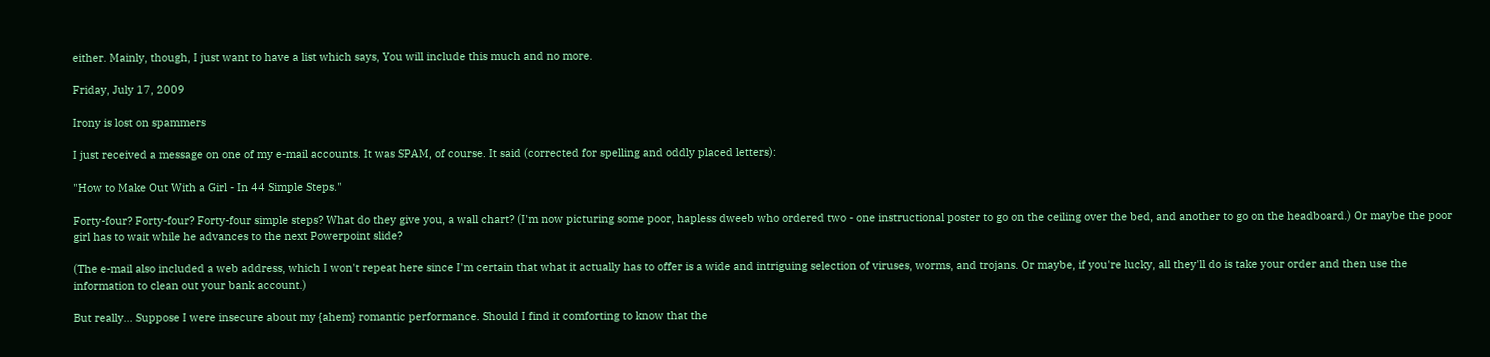either. Mainly, though, I just want to have a list which says, You will include this much and no more.

Friday, July 17, 2009

Irony is lost on spammers

I just received a message on one of my e-mail accounts. It was SPAM, of course. It said (corrected for spelling and oddly placed letters):

"How to Make Out With a Girl - In 44 Simple Steps."

Forty-four? Forty-four? Forty-four simple steps? What do they give you, a wall chart? (I'm now picturing some poor, hapless dweeb who ordered two - one instructional poster to go on the ceiling over the bed, and another to go on the headboard.) Or maybe the poor girl has to wait while he advances to the next Powerpoint slide?

(The e-mail also included a web address, which I won't repeat here since I'm certain that what it actually has to offer is a wide and intriguing selection of viruses, worms, and trojans. Or maybe, if you're lucky, all they'll do is take your order and then use the information to clean out your bank account.)

But really... Suppose I were insecure about my {ahem} romantic performance. Should I find it comforting to know that the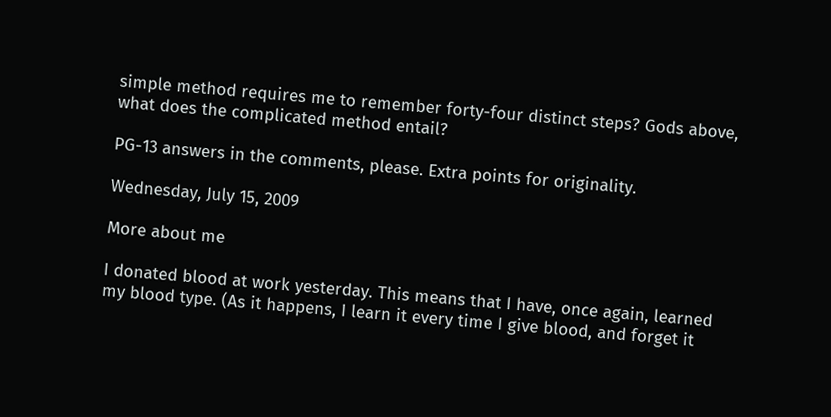simple method requires me to remember forty-four distinct steps? Gods above, what does the complicated method entail?

PG-13 answers in the comments, please. Extra points for originality.

Wednesday, July 15, 2009

More about me

I donated blood at work yesterday. This means that I have, once again, learned my blood type. (As it happens, I learn it every time I give blood, and forget it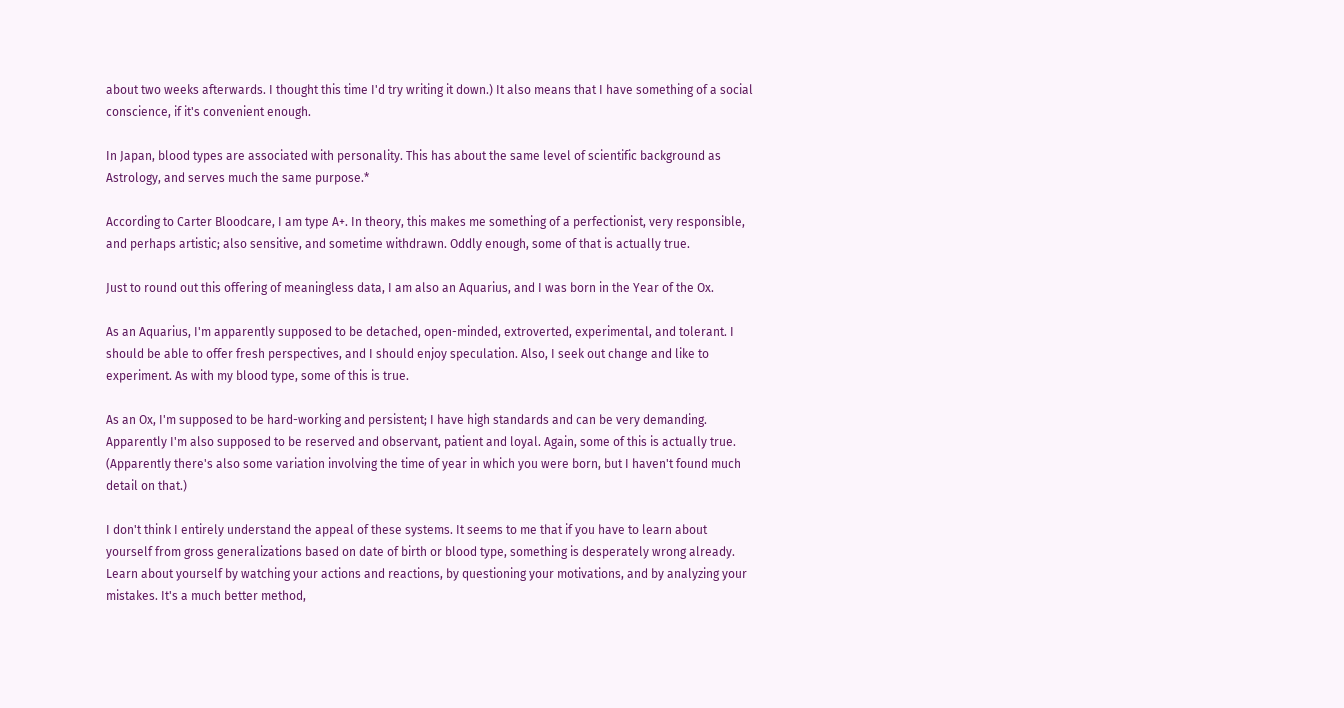about two weeks afterwards. I thought this time I'd try writing it down.) It also means that I have something of a social conscience, if it's convenient enough.

In Japan, blood types are associated with personality. This has about the same level of scientific background as Astrology, and serves much the same purpose.*

According to Carter Bloodcare, I am type A+. In theory, this makes me something of a perfectionist, very responsible, and perhaps artistic; also sensitive, and sometime withdrawn. Oddly enough, some of that is actually true.

Just to round out this offering of meaningless data, I am also an Aquarius, and I was born in the Year of the Ox.

As an Aquarius, I'm apparently supposed to be detached, open-minded, extroverted, experimental, and tolerant. I should be able to offer fresh perspectives, and I should enjoy speculation. Also, I seek out change and like to experiment. As with my blood type, some of this is true.

As an Ox, I'm supposed to be hard-working and persistent; I have high standards and can be very demanding. Apparently I'm also supposed to be reserved and observant, patient and loyal. Again, some of this is actually true. (Apparently there's also some variation involving the time of year in which you were born, but I haven't found much detail on that.)

I don't think I entirely understand the appeal of these systems. It seems to me that if you have to learn about yourself from gross generalizations based on date of birth or blood type, something is desperately wrong already. Learn about yourself by watching your actions and reactions, by questioning your motivations, and by analyzing your mistakes. It's a much better method,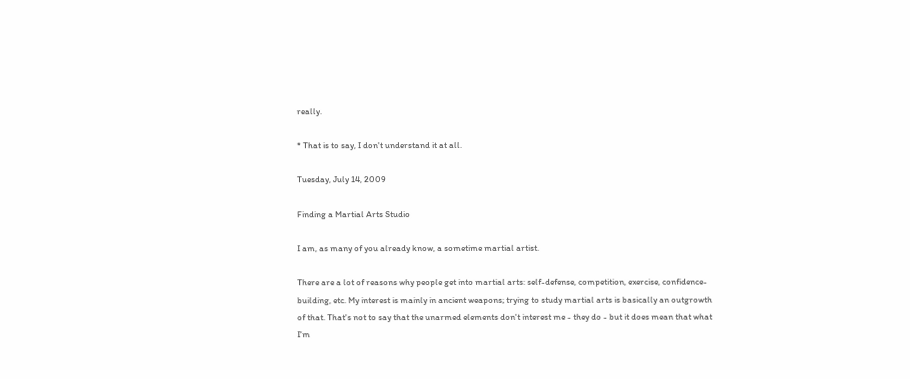really.

* That is to say, I don't understand it at all.

Tuesday, July 14, 2009

Finding a Martial Arts Studio

I am, as many of you already know, a sometime martial artist.

There are a lot of reasons why people get into martial arts: self-defense, competition, exercise, confidence-building, etc. My interest is mainly in ancient weapons; trying to study martial arts is basically an outgrowth of that. That's not to say that the unarmed elements don't interest me - they do - but it does mean that what I'm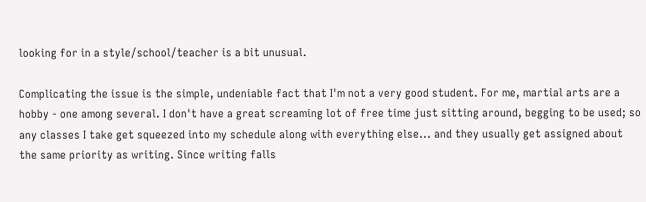looking for in a style/school/teacher is a bit unusual.

Complicating the issue is the simple, undeniable fact that I'm not a very good student. For me, martial arts are a hobby - one among several. I don't have a great screaming lot of free time just sitting around, begging to be used; so any classes I take get squeezed into my schedule along with everything else... and they usually get assigned about the same priority as writing. Since writing falls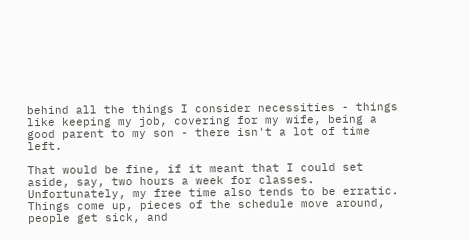behind all the things I consider necessities - things like keeping my job, covering for my wife, being a good parent to my son - there isn't a lot of time left.

That would be fine, if it meant that I could set aside, say, two hours a week for classes. Unfortunately, my free time also tends to be erratic. Things come up, pieces of the schedule move around, people get sick, and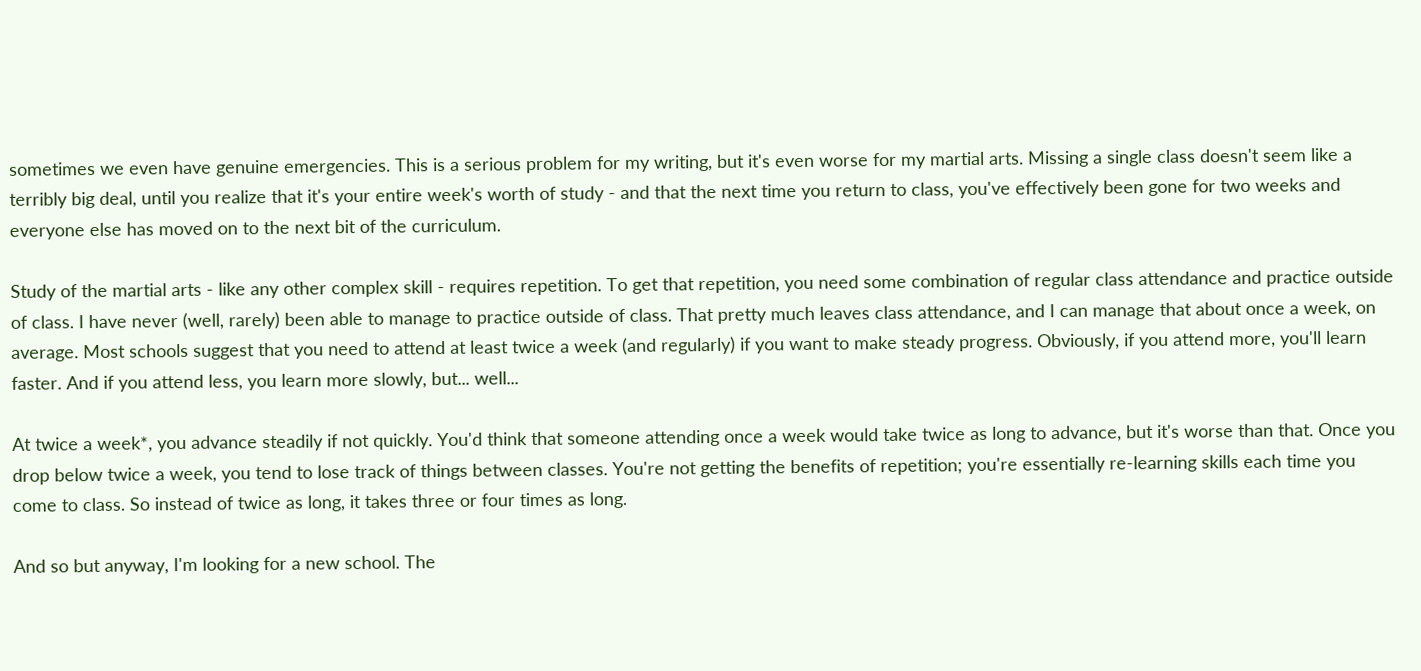sometimes we even have genuine emergencies. This is a serious problem for my writing, but it's even worse for my martial arts. Missing a single class doesn't seem like a terribly big deal, until you realize that it's your entire week's worth of study - and that the next time you return to class, you've effectively been gone for two weeks and everyone else has moved on to the next bit of the curriculum.

Study of the martial arts - like any other complex skill - requires repetition. To get that repetition, you need some combination of regular class attendance and practice outside of class. I have never (well, rarely) been able to manage to practice outside of class. That pretty much leaves class attendance, and I can manage that about once a week, on average. Most schools suggest that you need to attend at least twice a week (and regularly) if you want to make steady progress. Obviously, if you attend more, you'll learn faster. And if you attend less, you learn more slowly, but... well...

At twice a week*, you advance steadily if not quickly. You'd think that someone attending once a week would take twice as long to advance, but it's worse than that. Once you drop below twice a week, you tend to lose track of things between classes. You're not getting the benefits of repetition; you're essentially re-learning skills each time you come to class. So instead of twice as long, it takes three or four times as long.

And so but anyway, I'm looking for a new school. The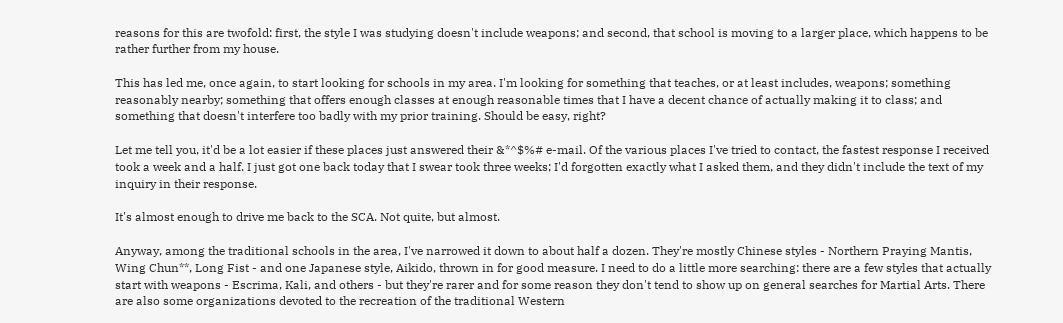reasons for this are twofold: first, the style I was studying doesn't include weapons; and second, that school is moving to a larger place, which happens to be rather further from my house.

This has led me, once again, to start looking for schools in my area. I'm looking for something that teaches, or at least includes, weapons; something reasonably nearby; something that offers enough classes at enough reasonable times that I have a decent chance of actually making it to class; and something that doesn't interfere too badly with my prior training. Should be easy, right?

Let me tell you, it'd be a lot easier if these places just answered their &*^$%# e-mail. Of the various places I've tried to contact, the fastest response I received took a week and a half. I just got one back today that I swear took three weeks; I'd forgotten exactly what I asked them, and they didn't include the text of my inquiry in their response.

It's almost enough to drive me back to the SCA. Not quite, but almost.

Anyway, among the traditional schools in the area, I've narrowed it down to about half a dozen. They're mostly Chinese styles - Northern Praying Mantis, Wing Chun**, Long Fist - and one Japanese style, Aikido, thrown in for good measure. I need to do a little more searching: there are a few styles that actually start with weapons - Escrima, Kali, and others - but they're rarer and for some reason they don't tend to show up on general searches for Martial Arts. There are also some organizations devoted to the recreation of the traditional Western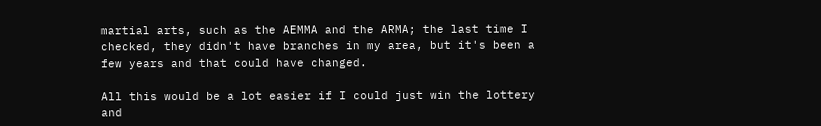martial arts, such as the AEMMA and the ARMA; the last time I checked, they didn't have branches in my area, but it's been a few years and that could have changed.

All this would be a lot easier if I could just win the lottery and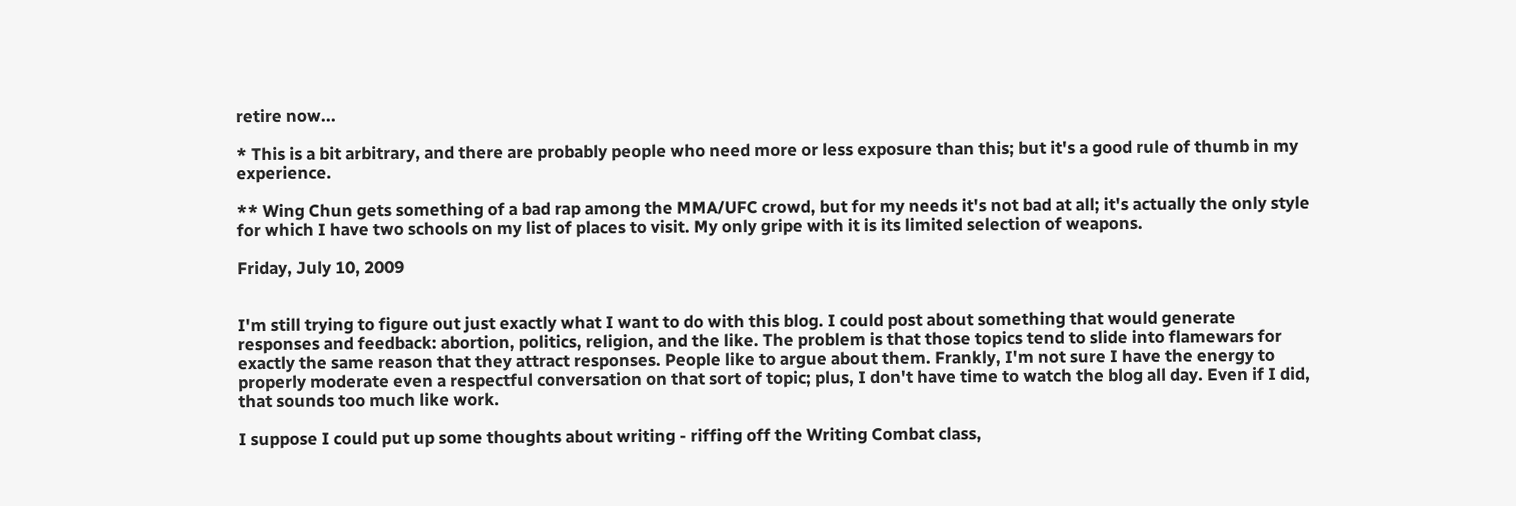retire now...

* This is a bit arbitrary, and there are probably people who need more or less exposure than this; but it's a good rule of thumb in my experience.

** Wing Chun gets something of a bad rap among the MMA/UFC crowd, but for my needs it's not bad at all; it's actually the only style for which I have two schools on my list of places to visit. My only gripe with it is its limited selection of weapons.

Friday, July 10, 2009


I'm still trying to figure out just exactly what I want to do with this blog. I could post about something that would generate responses and feedback: abortion, politics, religion, and the like. The problem is that those topics tend to slide into flamewars for exactly the same reason that they attract responses. People like to argue about them. Frankly, I'm not sure I have the energy to properly moderate even a respectful conversation on that sort of topic; plus, I don't have time to watch the blog all day. Even if I did, that sounds too much like work.

I suppose I could put up some thoughts about writing - riffing off the Writing Combat class,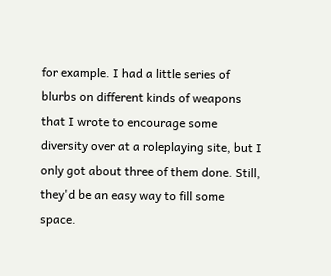for example. I had a little series of blurbs on different kinds of weapons that I wrote to encourage some diversity over at a roleplaying site, but I only got about three of them done. Still, they'd be an easy way to fill some space.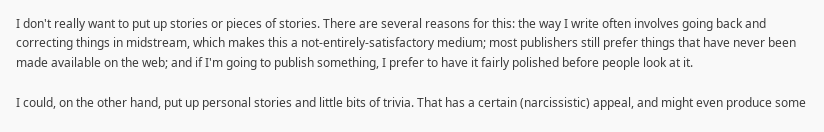I don't really want to put up stories or pieces of stories. There are several reasons for this: the way I write often involves going back and correcting things in midstream, which makes this a not-entirely-satisfactory medium; most publishers still prefer things that have never been made available on the web; and if I'm going to publish something, I prefer to have it fairly polished before people look at it.

I could, on the other hand, put up personal stories and little bits of trivia. That has a certain (narcissistic) appeal, and might even produce some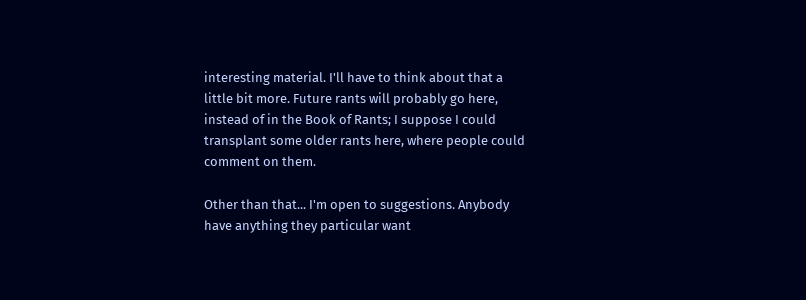interesting material. I'll have to think about that a little bit more. Future rants will probably go here, instead of in the Book of Rants; I suppose I could transplant some older rants here, where people could comment on them.

Other than that... I'm open to suggestions. Anybody have anything they particular want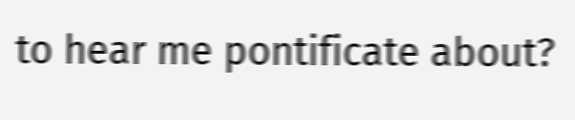to hear me pontificate about?